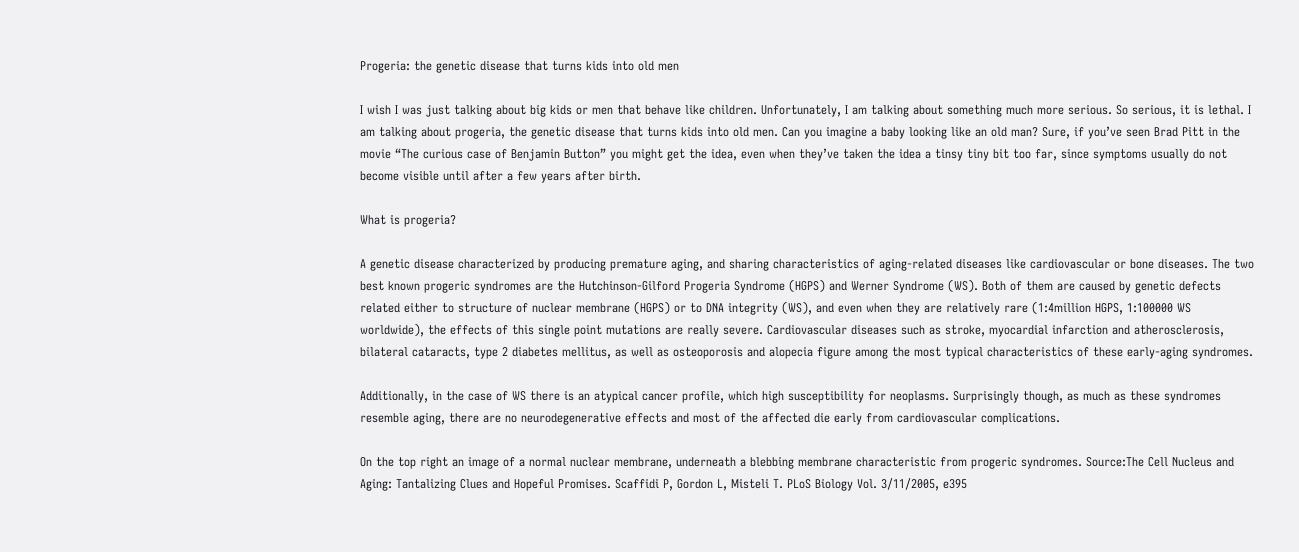Progeria: the genetic disease that turns kids into old men

I wish I was just talking about big kids or men that behave like children. Unfortunately, I am talking about something much more serious. So serious, it is lethal. I am talking about progeria, the genetic disease that turns kids into old men. Can you imagine a baby looking like an old man? Sure, if you’ve seen Brad Pitt in the movie “The curious case of Benjamin Button” you might get the idea, even when they’ve taken the idea a tinsy tiny bit too far, since symptoms usually do not become visible until after a few years after birth.

What is progeria?

A genetic disease characterized by producing premature aging, and sharing characteristics of aging-related diseases like cardiovascular or bone diseases. The two best known progeric syndromes are the Hutchinson-Gilford Progeria Syndrome (HGPS) and Werner Syndrome (WS). Both of them are caused by genetic defects related either to structure of nuclear membrane (HGPS) or to DNA integrity (WS), and even when they are relatively rare (1:4million HGPS, 1:100000 WS worldwide), the effects of this single point mutations are really severe. Cardiovascular diseases such as stroke, myocardial infarction and atherosclerosis, bilateral cataracts, type 2 diabetes mellitus, as well as osteoporosis and alopecia figure among the most typical characteristics of these early-aging syndromes.

Additionally, in the case of WS there is an atypical cancer profile, which high susceptibility for neoplasms. Surprisingly though, as much as these syndromes resemble aging, there are no neurodegenerative effects and most of the affected die early from cardiovascular complications.

On the top right an image of a normal nuclear membrane, underneath a blebbing membrane characteristic from progeric syndromes. Source:The Cell Nucleus and Aging: Tantalizing Clues and Hopeful Promises. Scaffidi P, Gordon L, Misteli T. PLoS Biology Vol. 3/11/2005, e395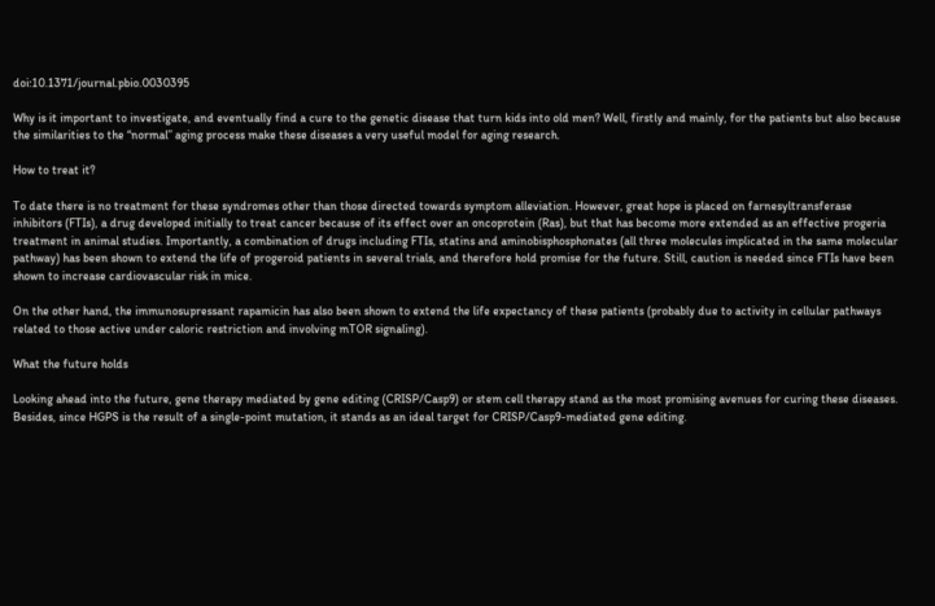doi:10.1371/journal.pbio.0030395

Why is it important to investigate, and eventually find a cure to the genetic disease that turn kids into old men? Well, firstly and mainly, for the patients but also because the similarities to the “normal” aging process make these diseases a very useful model for aging research.

How to treat it?

To date there is no treatment for these syndromes other than those directed towards symptom alleviation. However, great hope is placed on farnesyltransferase inhibitors (FTIs), a drug developed initially to treat cancer because of its effect over an oncoprotein (Ras), but that has become more extended as an effective progeria treatment in animal studies. Importantly, a combination of drugs including FTIs, statins and aminobisphosphonates (all three molecules implicated in the same molecular pathway) has been shown to extend the life of progeroid patients in several trials, and therefore hold promise for the future. Still, caution is needed since FTIs have been shown to increase cardiovascular risk in mice.

On the other hand, the immunosupressant rapamicin has also been shown to extend the life expectancy of these patients (probably due to activity in cellular pathways related to those active under caloric restriction and involving mTOR signaling).

What the future holds

Looking ahead into the future, gene therapy mediated by gene editing (CRISP/Casp9) or stem cell therapy stand as the most promising avenues for curing these diseases. Besides, since HGPS is the result of a single-point mutation, it stands as an ideal target for CRISP/Casp9-mediated gene editing.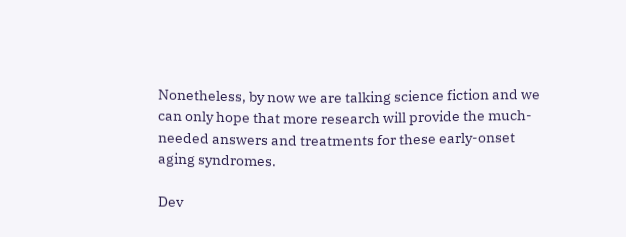Nonetheless, by now we are talking science fiction and we can only hope that more research will provide the much-needed answers and treatments for these early-onset aging syndromes.

Dev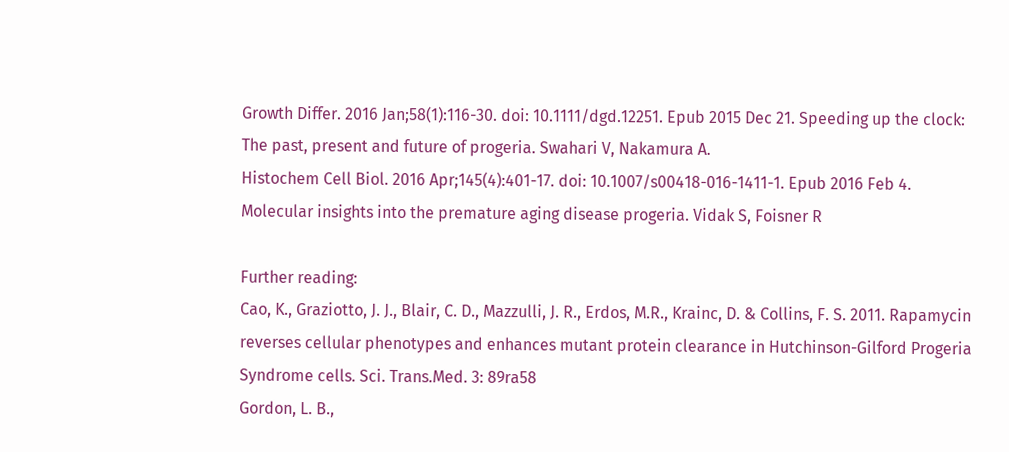Growth Differ. 2016 Jan;58(1):116-30. doi: 10.1111/dgd.12251. Epub 2015 Dec 21. Speeding up the clock: The past, present and future of progeria. Swahari V, Nakamura A.
Histochem Cell Biol. 2016 Apr;145(4):401-17. doi: 10.1007/s00418-016-1411-1. Epub 2016 Feb 4. Molecular insights into the premature aging disease progeria. Vidak S, Foisner R

Further reading:
Cao, K., Graziotto, J. J., Blair, C. D., Mazzulli, J. R., Erdos, M.R., Krainc, D. & Collins, F. S. 2011. Rapamycin reverses cellular phenotypes and enhances mutant protein clearance in Hutchinson-Gilford Progeria Syndrome cells. Sci. Trans.Med. 3: 89ra58
Gordon, L. B.,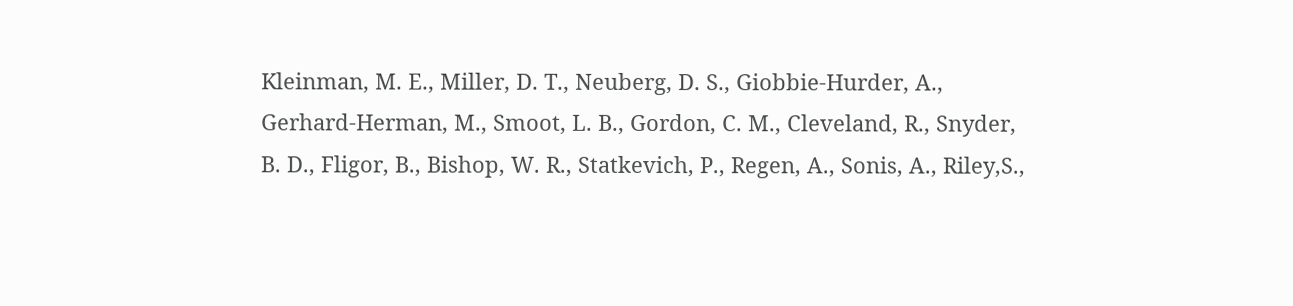Kleinman, M. E., Miller, D. T., Neuberg, D. S., Giobbie-Hurder, A., Gerhard-Herman, M., Smoot, L. B., Gordon, C. M., Cleveland, R., Snyder, B. D., Fligor, B., Bishop, W. R., Statkevich, P., Regen, A., Sonis, A., Riley,S.,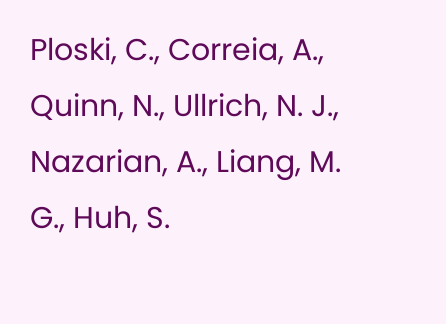Ploski, C., Correia, A., Quinn, N., Ullrich, N. J., Nazarian, A., Liang, M. G., Huh, S.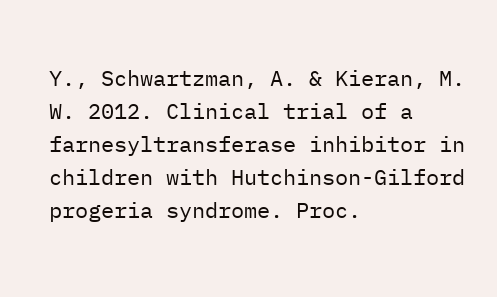Y., Schwartzman, A. & Kieran, M.
W. 2012. Clinical trial of a farnesyltransferase inhibitor in children with Hutchinson-Gilford progeria syndrome. Proc.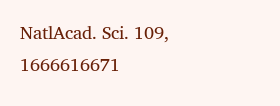NatlAcad. Sci. 109, 1666616671